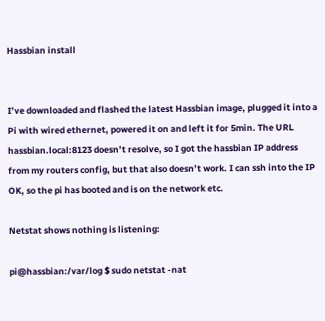Hassbian install


I’ve downloaded and flashed the latest Hassbian image, plugged it into a Pi with wired ethernet, powered it on and left it for 5min. The URL hassbian.local:8123 doesn’t resolve, so I got the hassbian IP address from my routers config, but that also doesn’t work. I can ssh into the IP OK, so the pi has booted and is on the network etc.

Netstat shows nothing is listening:

pi@hassbian:/var/log $ sudo netstat -nat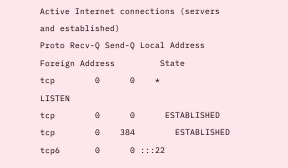Active Internet connections (servers and established)
Proto Recv-Q Send-Q Local Address           Foreign Address         State
tcp        0      0    *               LISTEN
tcp        0      0      ESTABLISHED
tcp        0    384        ESTABLISHED
tcp6       0      0 :::22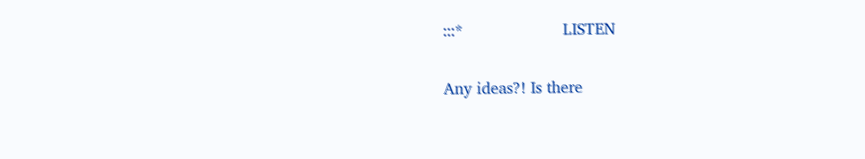:::*                    LISTEN

Any ideas?! Is there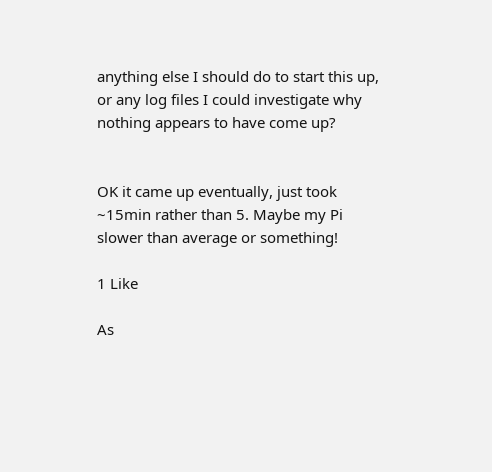anything else I should do to start this up, or any log files I could investigate why nothing appears to have come up?


OK it came up eventually, just took ~15min rather than 5. Maybe my Pi slower than average or something!

1 Like

As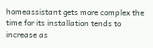homeassistant gets more complex the time for its installation tends to increase as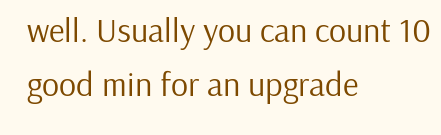well. Usually you can count 10 good min for an upgrade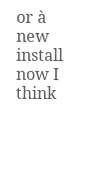or à new install now I think